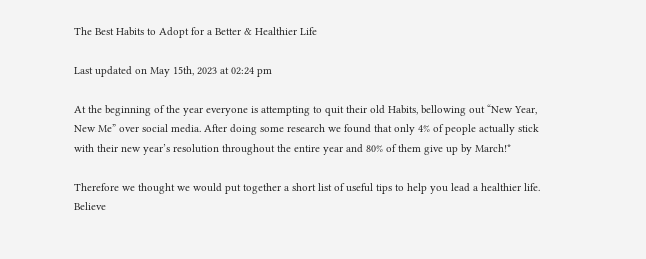The Best Habits to Adopt for a Better & Healthier Life

Last updated on May 15th, 2023 at 02:24 pm

At the beginning of the year everyone is attempting to quit their old Habits, bellowing out “New Year, New Me” over social media. After doing some research we found that only 4% of people actually stick with their new year’s resolution throughout the entire year and 80% of them give up by March!*

Therefore we thought we would put together a short list of useful tips to help you lead a healthier life. Believe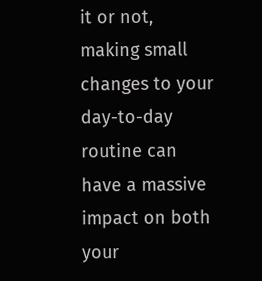it or not, making small changes to your day-to-day routine can have a massive impact on both your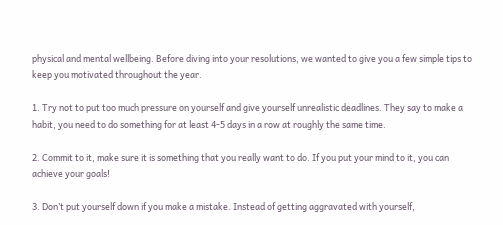physical and mental wellbeing. Before diving into your resolutions, we wanted to give you a few simple tips to keep you motivated throughout the year.

1. Try not to put too much pressure on yourself and give yourself unrealistic deadlines. They say to make a habit, you need to do something for at least 4-5 days in a row at roughly the same time.

2. Commit to it, make sure it is something that you really want to do. If you put your mind to it, you can achieve your goals!

3. Don’t put yourself down if you make a mistake. Instead of getting aggravated with yourself,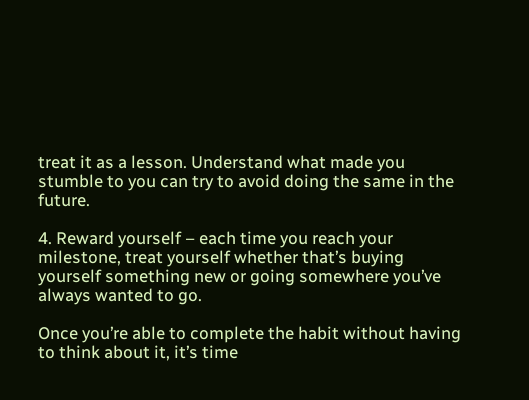treat it as a lesson. Understand what made you stumble to you can try to avoid doing the same in the future.

4. Reward yourself – each time you reach your milestone, treat yourself whether that’s buying yourself something new or going somewhere you’ve always wanted to go.

Once you’re able to complete the habit without having to think about it, it’s time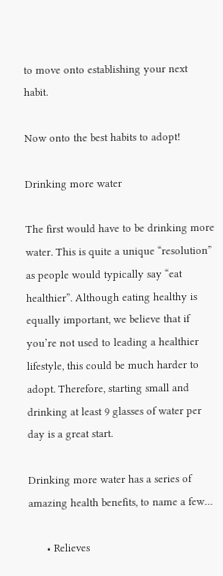to move onto establishing your next habit.

Now onto the best habits to adopt!

Drinking more water

The first would have to be drinking more water. This is quite a unique “resolution” as people would typically say “eat healthier”. Although eating healthy is equally important, we believe that if you’re not used to leading a healthier lifestyle, this could be much harder to adopt. Therefore, starting small and drinking at least 9 glasses of water per day is a great start.

Drinking more water has a series of amazing health benefits, to name a few…

      • Relieves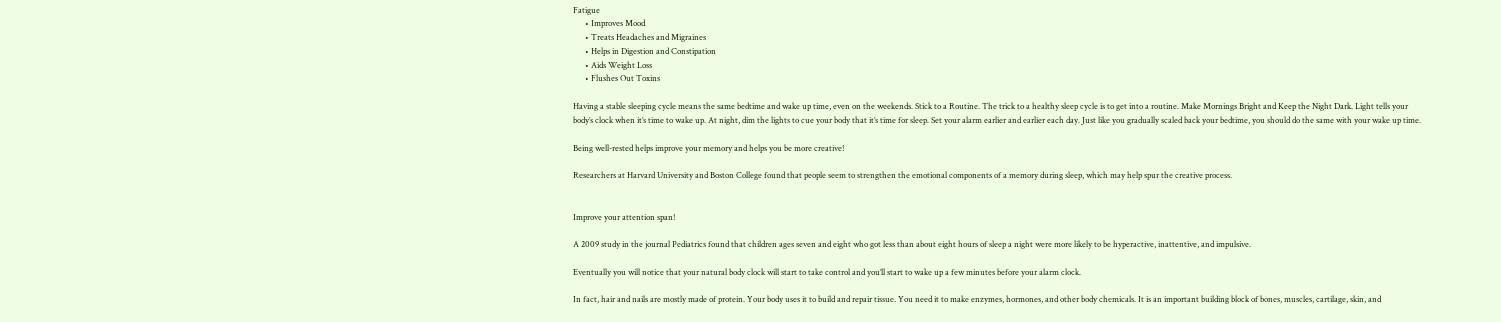Fatigue
      • Improves Mood
      • Treats Headaches and Migraines
      • Helps in Digestion and Constipation
      • Aids Weight Loss
      • Flushes Out Toxins

Having a stable sleeping cycle means the same bedtime and wake up time, even on the weekends. Stick to a Routine. The trick to a healthy sleep cycle is to get into a routine. Make Mornings Bright and Keep the Night Dark. Light tells your body’s clock when it’s time to wake up. At night, dim the lights to cue your body that it’s time for sleep. Set your alarm earlier and earlier each day. Just like you gradually scaled back your bedtime, you should do the same with your wake up time.

Being well-rested helps improve your memory and helps you be more creative!

Researchers at Harvard University and Boston College found that people seem to strengthen the emotional components of a memory during sleep, which may help spur the creative process.


Improve your attention span!

A 2009 study in the journal Pediatrics found that children ages seven and eight who got less than about eight hours of sleep a night were more likely to be hyperactive, inattentive, and impulsive.

Eventually you will notice that your natural body clock will start to take control and you’ll start to wake up a few minutes before your alarm clock.

In fact, hair and nails are mostly made of protein. Your body uses it to build and repair tissue. You need it to make enzymes, hormones, and other body chemicals. It is an important building block of bones, muscles, cartilage, skin, and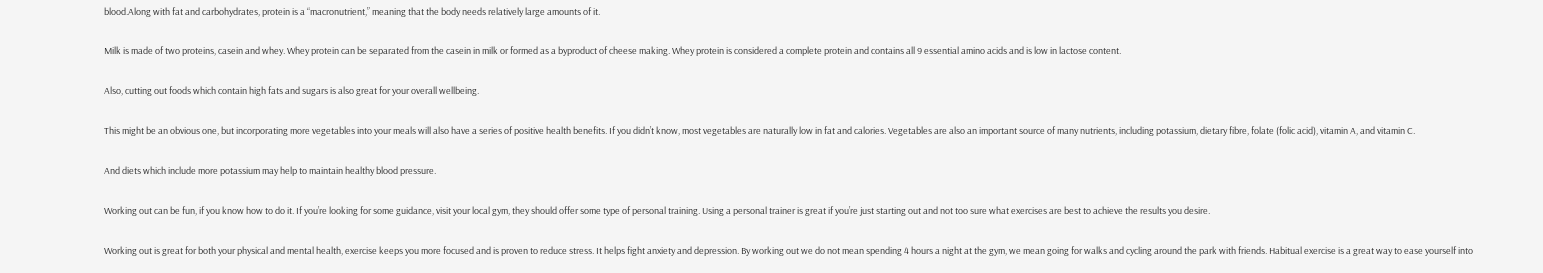blood.Along with fat and carbohydrates, protein is a “macronutrient,” meaning that the body needs relatively large amounts of it.

Milk is made of two proteins, casein and whey. Whey protein can be separated from the casein in milk or formed as a byproduct of cheese making. Whey protein is considered a complete protein and contains all 9 essential amino acids and is low in lactose content.

Also, cutting out foods which contain high fats and sugars is also great for your overall wellbeing.

This might be an obvious one, but incorporating more vegetables into your meals will also have a series of positive health benefits. If you didn’t know, most vegetables are naturally low in fat and calories. Vegetables are also an important source of many nutrients, including potassium, dietary fibre, folate (folic acid), vitamin A, and vitamin C.

And diets which include more potassium may help to maintain healthy blood pressure.

Working out can be fun, if you know how to do it. If you’re looking for some guidance, visit your local gym, they should offer some type of personal training. Using a personal trainer is great if you’re just starting out and not too sure what exercises are best to achieve the results you desire.

Working out is great for both your physical and mental health, exercise keeps you more focused and is proven to reduce stress. It helps fight anxiety and depression. By working out we do not mean spending 4 hours a night at the gym, we mean going for walks and cycling around the park with friends. Habitual exercise is a great way to ease yourself into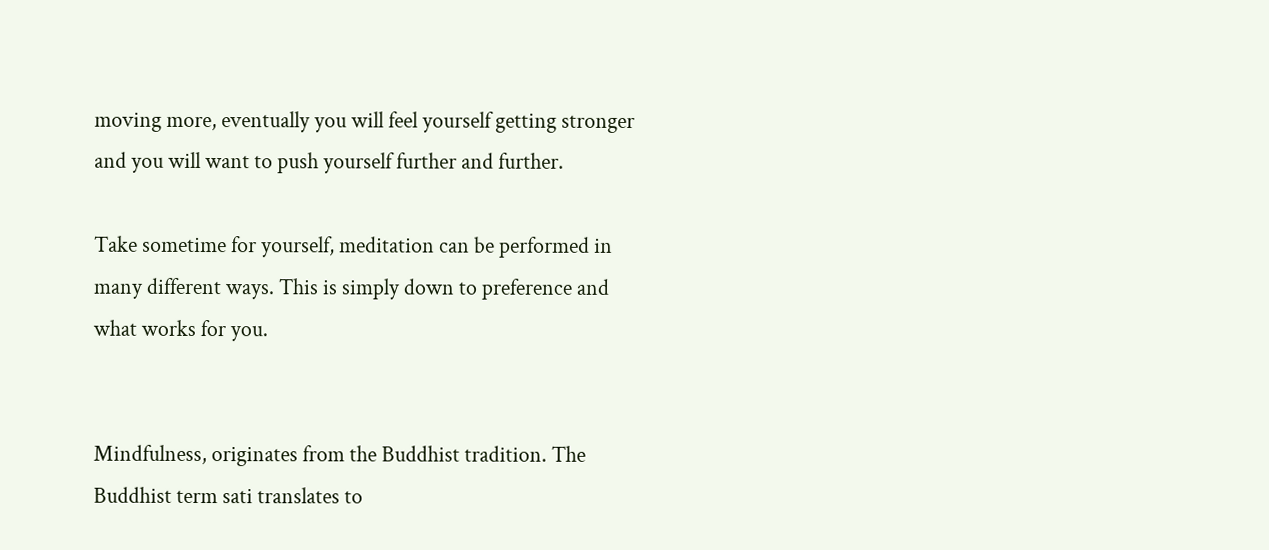moving more, eventually you will feel yourself getting stronger and you will want to push yourself further and further.

Take sometime for yourself, meditation can be performed in many different ways. This is simply down to preference and what works for you.


Mindfulness, originates from the Buddhist tradition. The Buddhist term sati translates to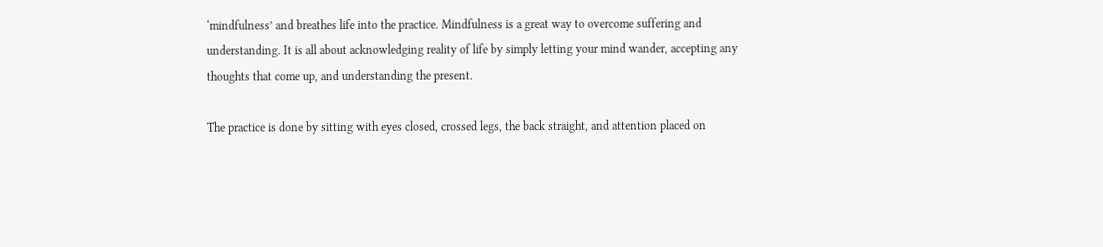‘mindfulness’ and breathes life into the practice. Mindfulness is a great way to overcome suffering and understanding. It is all about acknowledging reality of life by simply letting your mind wander, accepting any thoughts that come up, and understanding the present.

The practice is done by sitting with eyes closed, crossed legs, the back straight, and attention placed on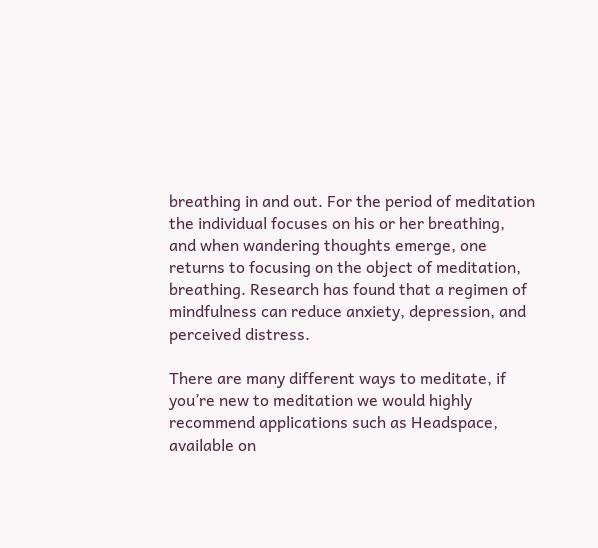breathing in and out. For the period of meditation the individual focuses on his or her breathing, and when wandering thoughts emerge, one returns to focusing on the object of meditation, breathing. Research has found that a regimen of mindfulness can reduce anxiety, depression, and perceived distress.

There are many different ways to meditate, if you’re new to meditation we would highly recommend applications such as Headspace, available on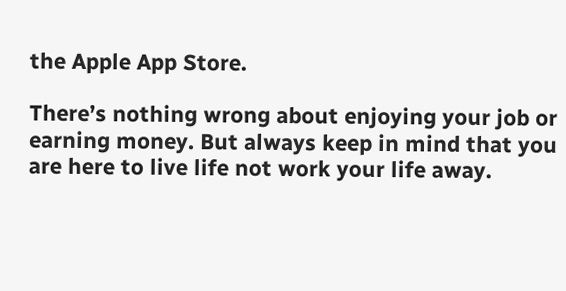the Apple App Store.

There’s nothing wrong about enjoying your job or earning money. But always keep in mind that you are here to live life not work your life away.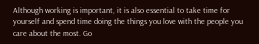Although working is important, it is also essential to take time for yourself and spend time doing the things you love with the people you care about the most. Go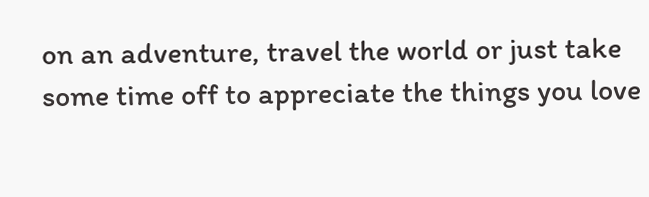on an adventure, travel the world or just take some time off to appreciate the things you love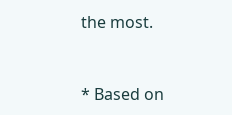the most.


* Based on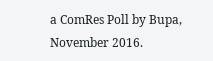a ComRes Poll by Bupa, November 2016.